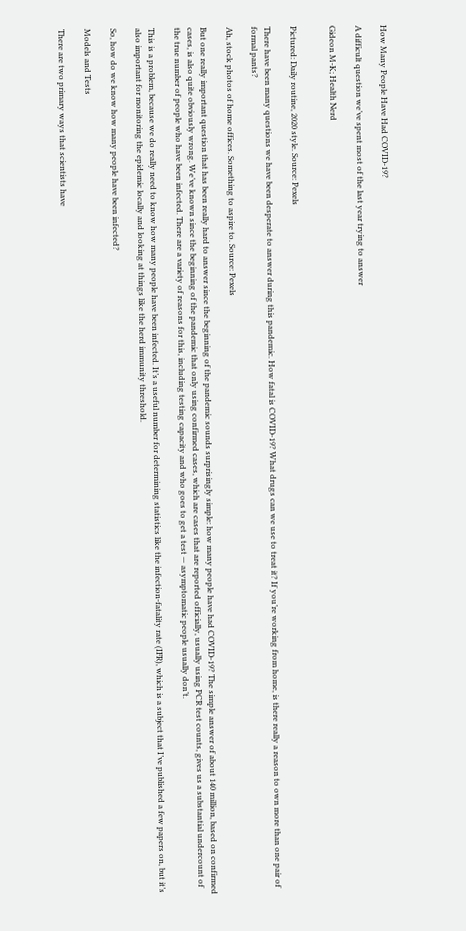How Many People Have Had COVID-19?

A difficult question we’ve spent most of the last year trying to answer

Gideon M-K; Health Nerd


Pictured: Daily routine, 2020 style. Source: Pexels

There have been many questions we have been desperate to answer during this pandemic. How fatal is COVID-19? What drugs can we use to treat it? If you’re working from home, is there really a reason to own more than one pair of formal pants?

Ah, stock photos of home offices. Something to aspire to. Source: Pexels

But one really important question that has been really hard to answer since the beginning of the pandemic sounds surprisingly simple: how many people have had COVID-19? The simple answer of about 140 million, based on confirmed cases, is also quite obviously wrong. We’ve known since the beginning of the pandemic that only using confirmed cases, which are cases that are reported officially, usually using PCR test counts, gives us a substantial undercount of the true number of people who have been infected. There are a variety of reasons for this, including testing capacity and who goes to get a test — asymptomatic people usually don’t.

This is a problem, because we do really need to know how many people have been infected. It’s a useful number for determining statistics like the infection-fatality rate (IFR), which is a subject that I’ve published a few papers on, but it’s also important for monitoring the epidemic locally and looking at things like the herd immunity threshold.

So, how do we know how many people have been infected?

Models and Tests

There are two primary ways that scientists have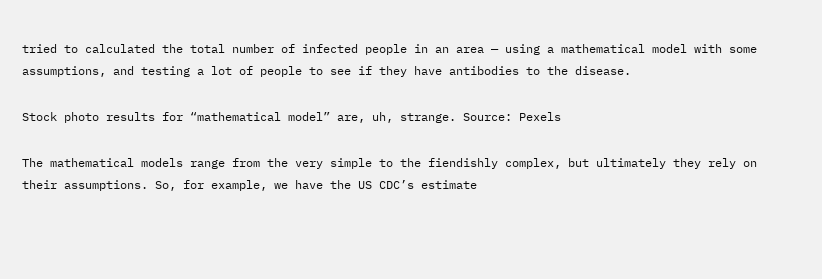tried to calculated the total number of infected people in an area — using a mathematical model with some assumptions, and testing a lot of people to see if they have antibodies to the disease.

Stock photo results for “mathematical model” are, uh, strange. Source: Pexels

The mathematical models range from the very simple to the fiendishly complex, but ultimately they rely on their assumptions. So, for example, we have the US CDC’s estimate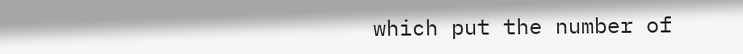which put the number of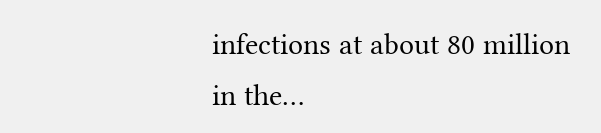infections at about 80 million in the…